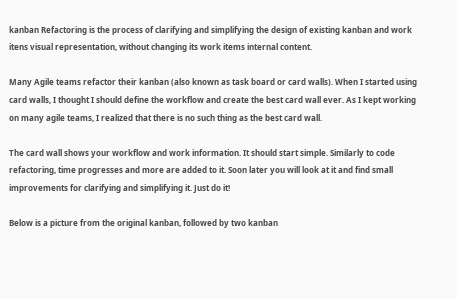kanban Refactoring is the process of clarifying and simplifying the design of existing kanban and work itens visual representation, without changing its work items internal content.

Many Agile teams refactor their kanban (also known as task board or card walls). When I started using card walls, I thought I should define the workflow and create the best card wall ever. As I kept working on many agile teams, I realized that there is no such thing as the best card wall.

The card wall shows your workflow and work information. It should start simple. Similarly to code refactoring, time progresses and more are added to it. Soon later you will look at it and find small improvements for clarifying and simplifying it. Just do it!

Below is a picture from the original kanban, followed by two kanban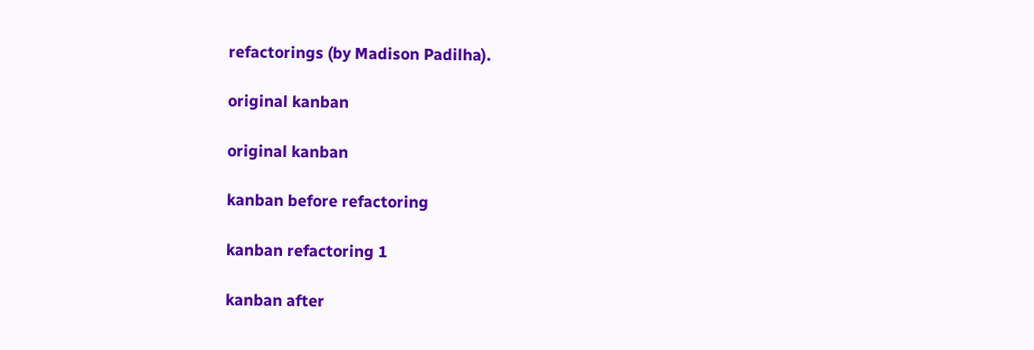refactorings (by Madison Padilha).

original kanban

original kanban

kanban before refactoring

kanban refactoring 1

kanban after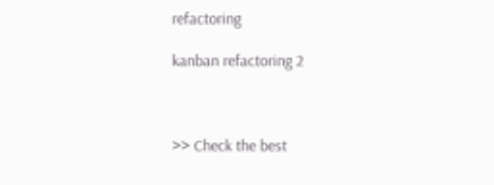refactoring

kanban refactoring 2



>> Check the best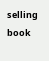selling book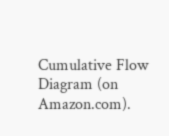Cumulative Flow Diagram (on Amazon.com).